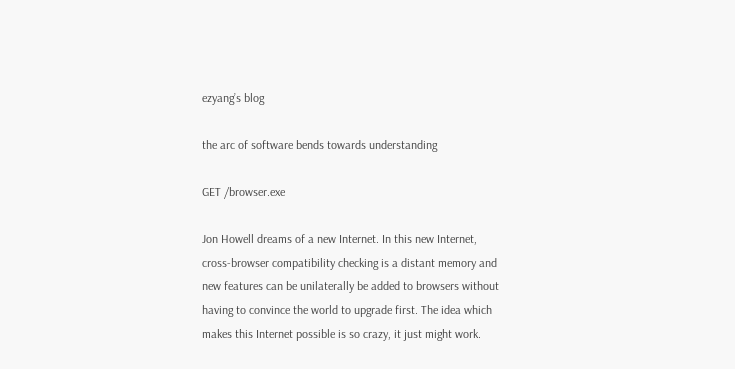ezyang’s blog

the arc of software bends towards understanding

GET /browser.exe

Jon Howell dreams of a new Internet. In this new Internet, cross-browser compatibility checking is a distant memory and new features can be unilaterally be added to browsers without having to convince the world to upgrade first. The idea which makes this Internet possible is so crazy, it just might work.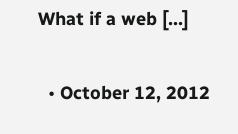What if a web […]

  • October 12, 2012